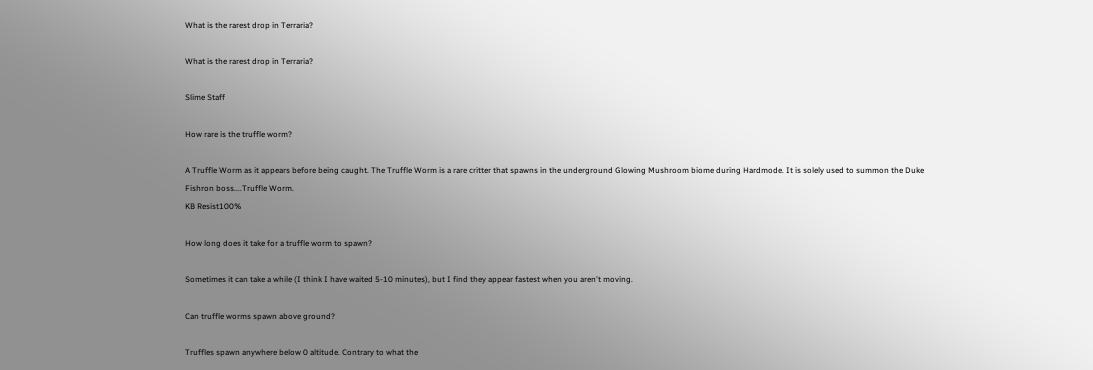What is the rarest drop in Terraria?

What is the rarest drop in Terraria?

Slime Staff

How rare is the truffle worm?

A Truffle Worm as it appears before being caught. The Truffle Worm is a rare critter that spawns in the underground Glowing Mushroom biome during Hardmode. It is solely used to summon the Duke Fishron boss....Truffle Worm.
KB Resist100%

How long does it take for a truffle worm to spawn?

Sometimes it can take a while (I think I have waited 5-10 minutes), but I find they appear fastest when you aren't moving.

Can truffle worms spawn above ground?

Truffles spawn anywhere below 0 altitude. Contrary to what the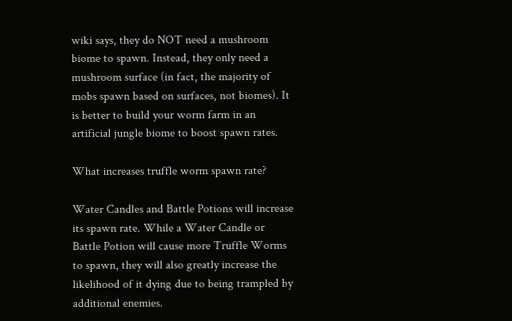wiki says, they do NOT need a mushroom biome to spawn. Instead, they only need a mushroom surface (in fact, the majority of mobs spawn based on surfaces, not biomes). It is better to build your worm farm in an artificial jungle biome to boost spawn rates.

What increases truffle worm spawn rate?

Water Candles and Battle Potions will increase its spawn rate. While a Water Candle or Battle Potion will cause more Truffle Worms to spawn, they will also greatly increase the likelihood of it dying due to being trampled by additional enemies.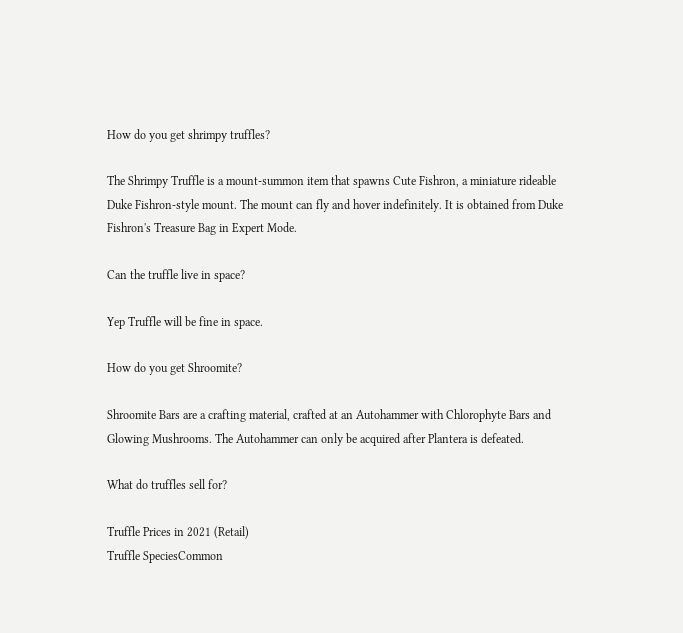How do you get shrimpy truffles?

The Shrimpy Truffle is a mount-summon item that spawns Cute Fishron, a miniature rideable Duke Fishron-style mount. The mount can fly and hover indefinitely. It is obtained from Duke Fishron's Treasure Bag in Expert Mode.

Can the truffle live in space?

Yep Truffle will be fine in space.

How do you get Shroomite?

Shroomite Bars are a crafting material, crafted at an Autohammer with Chlorophyte Bars and Glowing Mushrooms. The Autohammer can only be acquired after Plantera is defeated.

What do truffles sell for?

Truffle Prices in 2021 (Retail)
Truffle SpeciesCommon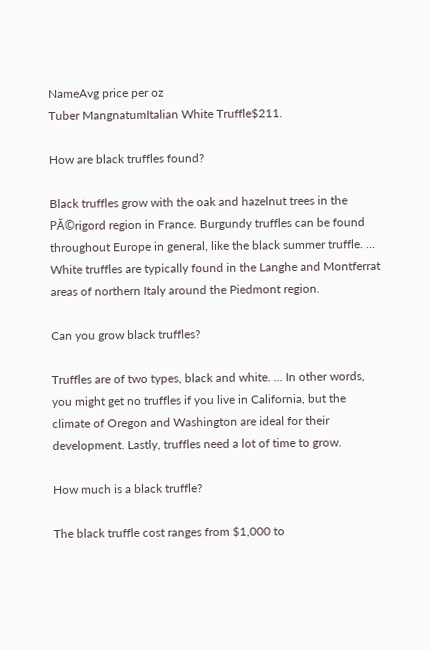NameAvg price per oz
Tuber MangnatumItalian White Truffle$211.

How are black truffles found?

Black truffles grow with the oak and hazelnut trees in the PĂ©rigord region in France. Burgundy truffles can be found throughout Europe in general, like the black summer truffle. ... White truffles are typically found in the Langhe and Montferrat areas of northern Italy around the Piedmont region.

Can you grow black truffles?

Truffles are of two types, black and white. ... In other words, you might get no truffles if you live in California, but the climate of Oregon and Washington are ideal for their development. Lastly, truffles need a lot of time to grow.

How much is a black truffle?

The black truffle cost ranges from $1,000 to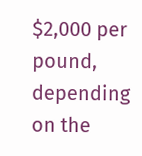$2,000 per pound, depending on the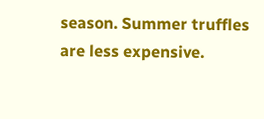season. Summer truffles are less expensive.